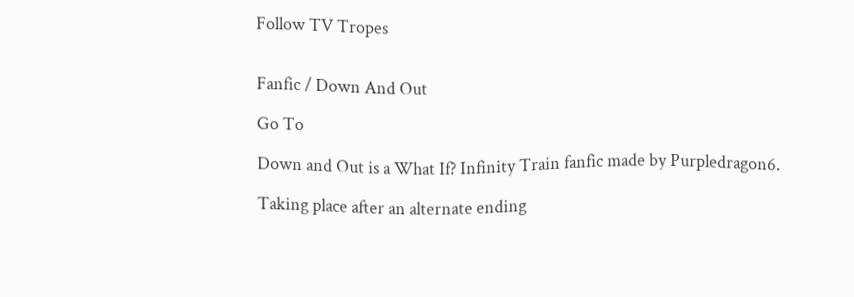Follow TV Tropes


Fanfic / Down And Out

Go To

Down and Out is a What If? Infinity Train fanfic made by Purpledragon6.

Taking place after an alternate ending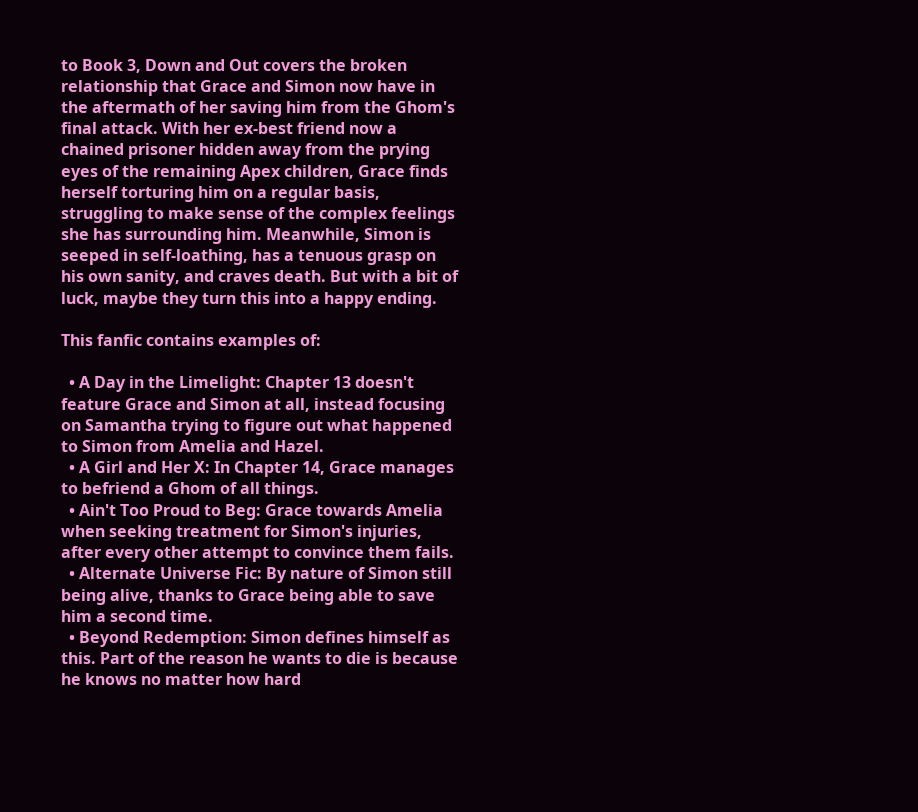to Book 3, Down and Out covers the broken relationship that Grace and Simon now have in the aftermath of her saving him from the Ghom's final attack. With her ex-best friend now a chained prisoner hidden away from the prying eyes of the remaining Apex children, Grace finds herself torturing him on a regular basis, struggling to make sense of the complex feelings she has surrounding him. Meanwhile, Simon is seeped in self-loathing, has a tenuous grasp on his own sanity, and craves death. But with a bit of luck, maybe they turn this into a happy ending.

This fanfic contains examples of:

  • A Day in the Limelight: Chapter 13 doesn't feature Grace and Simon at all, instead focusing on Samantha trying to figure out what happened to Simon from Amelia and Hazel.
  • A Girl and Her X: In Chapter 14, Grace manages to befriend a Ghom of all things.
  • Ain't Too Proud to Beg: Grace towards Amelia when seeking treatment for Simon's injuries, after every other attempt to convince them fails.
  • Alternate Universe Fic: By nature of Simon still being alive, thanks to Grace being able to save him a second time.
  • Beyond Redemption: Simon defines himself as this. Part of the reason he wants to die is because he knows no matter how hard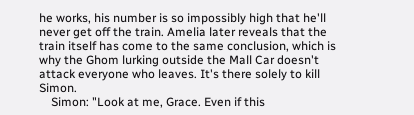he works, his number is so impossibly high that he'll never get off the train. Amelia later reveals that the train itself has come to the same conclusion, which is why the Ghom lurking outside the Mall Car doesn't attack everyone who leaves. It's there solely to kill Simon.
    Simon: "Look at me, Grace. Even if this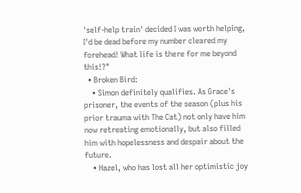'self-help train' decided I was worth helping, I'd be dead before my number cleared my forehead! What life is there for me beyond this!?"
  • Broken Bird:
    • Simon definitely qualifies. As Grace's prisoner, the events of the season (plus his prior trauma with The Cat) not only have him now retreating emotionally, but also filled him with hopelessness and despair about the future.
    • Hazel, who has lost all her optimistic joy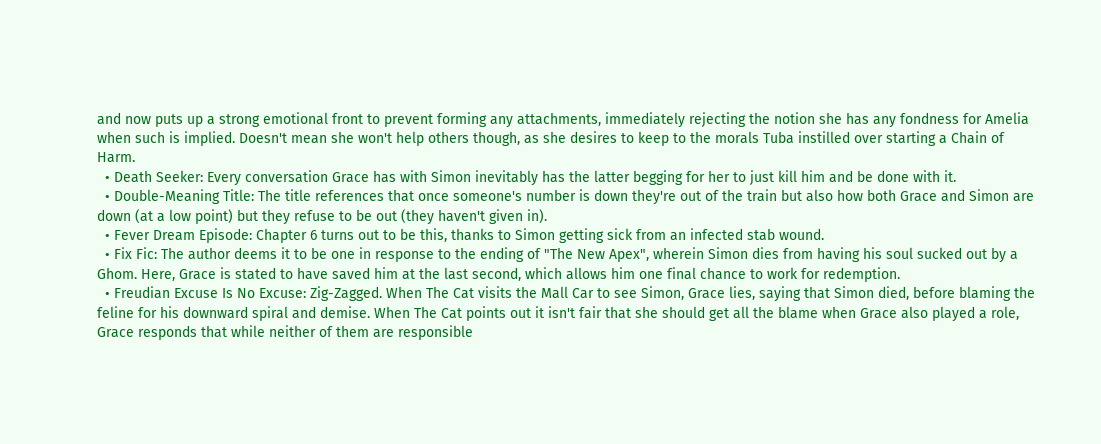and now puts up a strong emotional front to prevent forming any attachments, immediately rejecting the notion she has any fondness for Amelia when such is implied. Doesn't mean she won't help others though, as she desires to keep to the morals Tuba instilled over starting a Chain of Harm.
  • Death Seeker: Every conversation Grace has with Simon inevitably has the latter begging for her to just kill him and be done with it.
  • Double-Meaning Title: The title references that once someone's number is down they're out of the train but also how both Grace and Simon are down (at a low point) but they refuse to be out (they haven't given in).
  • Fever Dream Episode: Chapter 6 turns out to be this, thanks to Simon getting sick from an infected stab wound.
  • Fix Fic: The author deems it to be one in response to the ending of "The New Apex", wherein Simon dies from having his soul sucked out by a Ghom. Here, Grace is stated to have saved him at the last second, which allows him one final chance to work for redemption.
  • Freudian Excuse Is No Excuse: Zig-Zagged. When The Cat visits the Mall Car to see Simon, Grace lies, saying that Simon died, before blaming the feline for his downward spiral and demise. When The Cat points out it isn't fair that she should get all the blame when Grace also played a role, Grace responds that while neither of them are responsible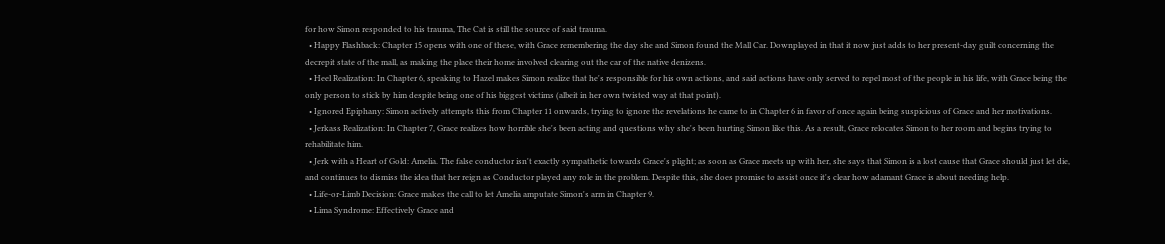for how Simon responded to his trauma, The Cat is still the source of said trauma.
  • Happy Flashback: Chapter 15 opens with one of these, with Grace remembering the day she and Simon found the Mall Car. Downplayed in that it now just adds to her present-day guilt concerning the decrepit state of the mall, as making the place their home involved clearing out the car of the native denizens.
  • Heel Realization: In Chapter 6, speaking to Hazel makes Simon realize that he's responsible for his own actions, and said actions have only served to repel most of the people in his life, with Grace being the only person to stick by him despite being one of his biggest victims (albeit in her own twisted way at that point).
  • Ignored Epiphany: Simon actively attempts this from Chapter 11 onwards, trying to ignore the revelations he came to in Chapter 6 in favor of once again being suspicious of Grace and her motivations.
  • Jerkass Realization: In Chapter 7, Grace realizes how horrible she's been acting and questions why she's been hurting Simon like this. As a result, Grace relocates Simon to her room and begins trying to rehabilitate him.
  • Jerk with a Heart of Gold: Amelia. The false conductor isn't exactly sympathetic towards Grace's plight; as soon as Grace meets up with her, she says that Simon is a lost cause that Grace should just let die, and continues to dismiss the idea that her reign as Conductor played any role in the problem. Despite this, she does promise to assist once it's clear how adamant Grace is about needing help.
  • Life-or-Limb Decision: Grace makes the call to let Amelia amputate Simon's arm in Chapter 9.
  • Lima Syndrome: Effectively Grace and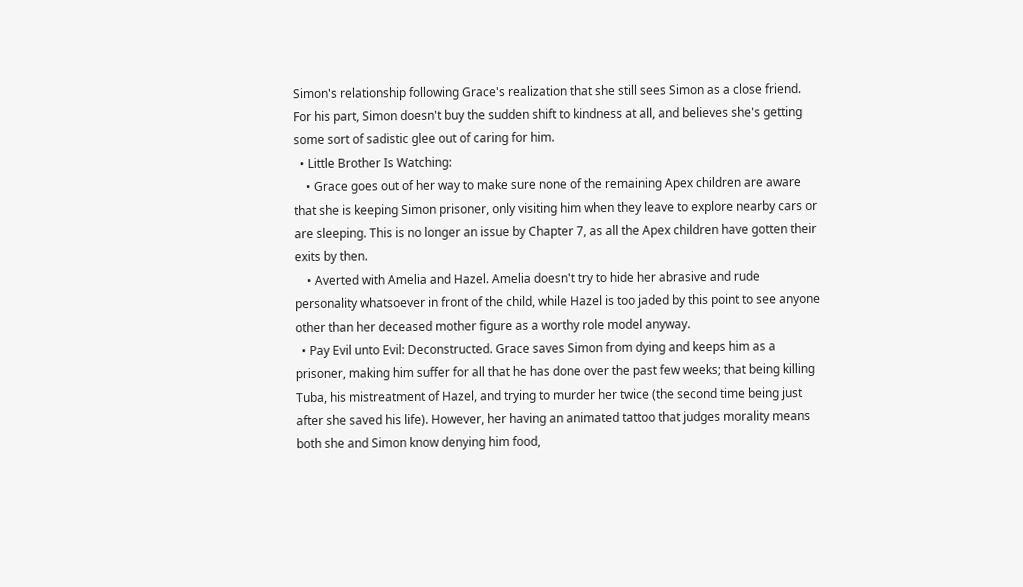Simon's relationship following Grace's realization that she still sees Simon as a close friend. For his part, Simon doesn't buy the sudden shift to kindness at all, and believes she's getting some sort of sadistic glee out of caring for him.
  • Little Brother Is Watching:
    • Grace goes out of her way to make sure none of the remaining Apex children are aware that she is keeping Simon prisoner, only visiting him when they leave to explore nearby cars or are sleeping. This is no longer an issue by Chapter 7, as all the Apex children have gotten their exits by then.
    • Averted with Amelia and Hazel. Amelia doesn't try to hide her abrasive and rude personality whatsoever in front of the child, while Hazel is too jaded by this point to see anyone other than her deceased mother figure as a worthy role model anyway.
  • Pay Evil unto Evil: Deconstructed. Grace saves Simon from dying and keeps him as a prisoner, making him suffer for all that he has done over the past few weeks; that being killing Tuba, his mistreatment of Hazel, and trying to murder her twice (the second time being just after she saved his life). However, her having an animated tattoo that judges morality means both she and Simon know denying him food,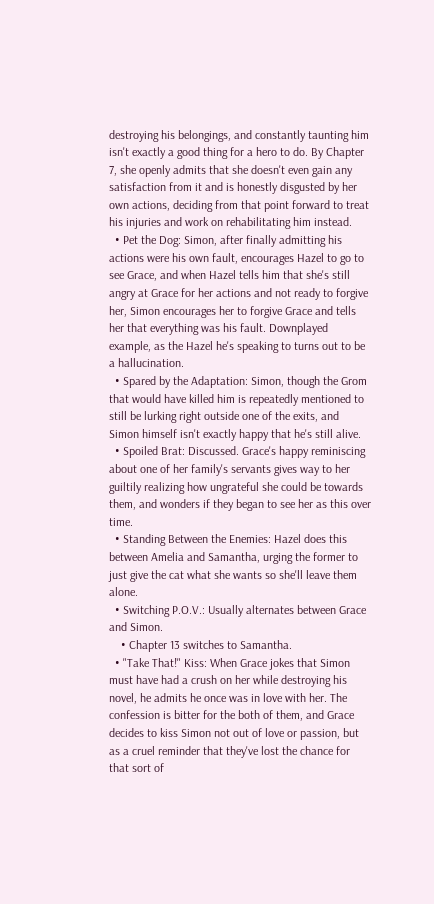destroying his belongings, and constantly taunting him isn't exactly a good thing for a hero to do. By Chapter 7, she openly admits that she doesn't even gain any satisfaction from it and is honestly disgusted by her own actions, deciding from that point forward to treat his injuries and work on rehabilitating him instead.
  • Pet the Dog: Simon, after finally admitting his actions were his own fault, encourages Hazel to go to see Grace, and when Hazel tells him that she's still angry at Grace for her actions and not ready to forgive her, Simon encourages her to forgive Grace and tells her that everything was his fault. Downplayed example, as the Hazel he's speaking to turns out to be a hallucination.
  • Spared by the Adaptation: Simon, though the Grom that would have killed him is repeatedly mentioned to still be lurking right outside one of the exits, and Simon himself isn't exactly happy that he's still alive.
  • Spoiled Brat: Discussed. Grace's happy reminiscing about one of her family's servants gives way to her guiltily realizing how ungrateful she could be towards them, and wonders if they began to see her as this over time.
  • Standing Between the Enemies: Hazel does this between Amelia and Samantha, urging the former to just give the cat what she wants so she'll leave them alone.
  • Switching P.O.V.: Usually alternates between Grace and Simon.
    • Chapter 13 switches to Samantha.
  • "Take That!" Kiss: When Grace jokes that Simon must have had a crush on her while destroying his novel, he admits he once was in love with her. The confession is bitter for the both of them, and Grace decides to kiss Simon not out of love or passion, but as a cruel reminder that they've lost the chance for that sort of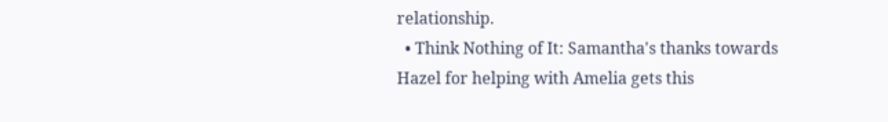relationship.
  • Think Nothing of It: Samantha's thanks towards Hazel for helping with Amelia gets this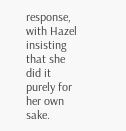response, with Hazel insisting that she did it purely for her own sake.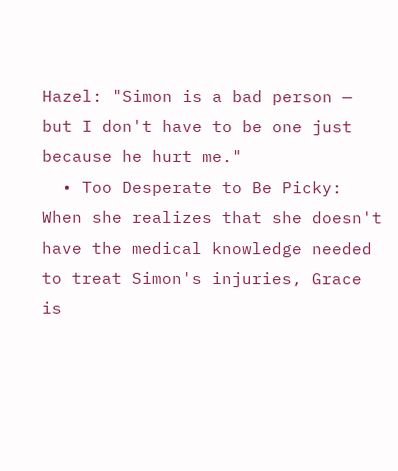Hazel: "Simon is a bad person — but I don't have to be one just because he hurt me."
  • Too Desperate to Be Picky: When she realizes that she doesn't have the medical knowledge needed to treat Simon's injuries, Grace is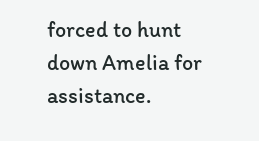forced to hunt down Amelia for assistance.